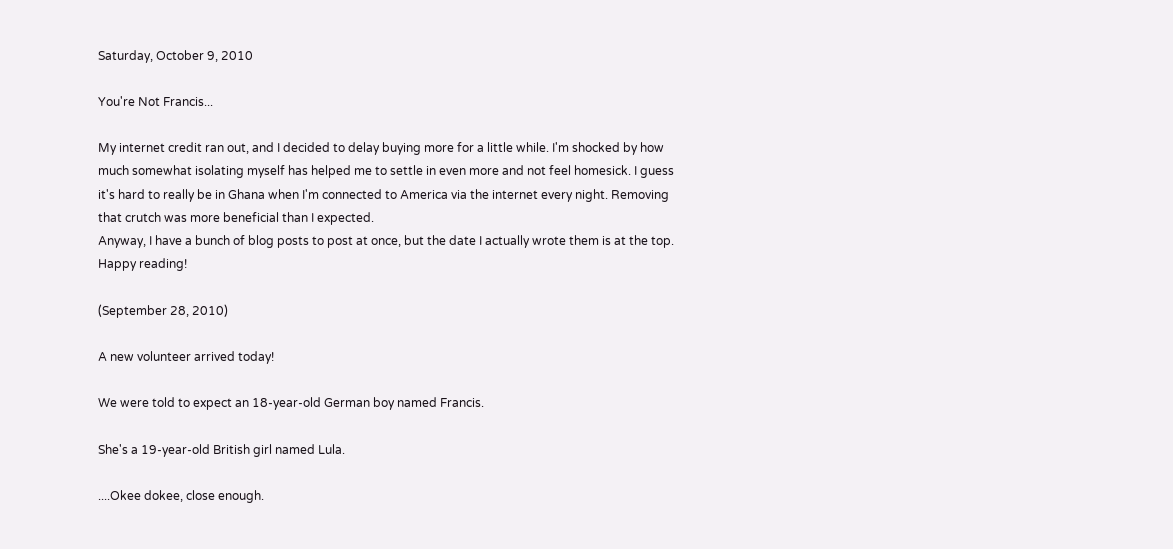Saturday, October 9, 2010

You're Not Francis...

My internet credit ran out, and I decided to delay buying more for a little while. I'm shocked by how much somewhat isolating myself has helped me to settle in even more and not feel homesick. I guess it's hard to really be in Ghana when I'm connected to America via the internet every night. Removing that crutch was more beneficial than I expected.
Anyway, I have a bunch of blog posts to post at once, but the date I actually wrote them is at the top.
Happy reading!

(September 28, 2010)

A new volunteer arrived today!

We were told to expect an 18-year-old German boy named Francis.

She's a 19-year-old British girl named Lula.

....Okee dokee, close enough.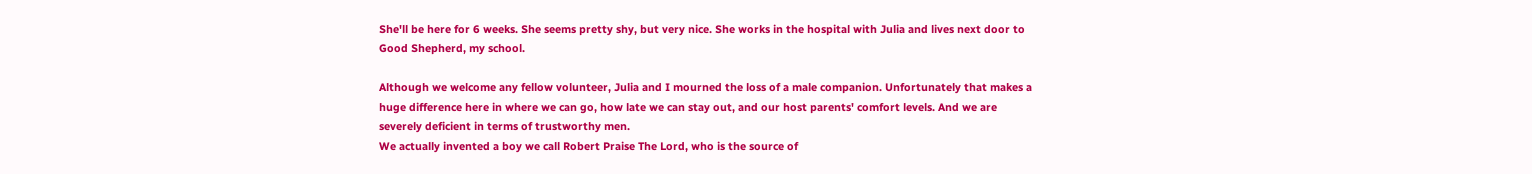She'll be here for 6 weeks. She seems pretty shy, but very nice. She works in the hospital with Julia and lives next door to Good Shepherd, my school.

Although we welcome any fellow volunteer, Julia and I mourned the loss of a male companion. Unfortunately that makes a huge difference here in where we can go, how late we can stay out, and our host parents' comfort levels. And we are severely deficient in terms of trustworthy men.
We actually invented a boy we call Robert Praise The Lord, who is the source of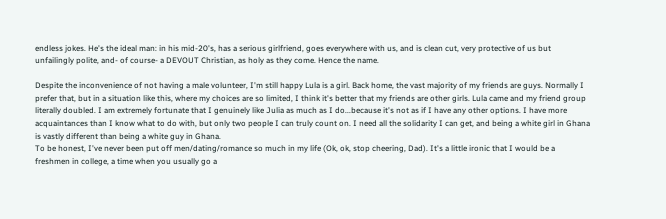endless jokes. He's the ideal man: in his mid-20's, has a serious girlfriend, goes everywhere with us, and is clean cut, very protective of us but unfailingly polite, and- of course- a DEVOUT Christian, as holy as they come. Hence the name.

Despite the inconvenience of not having a male volunteer, I'm still happy Lula is a girl. Back home, the vast majority of my friends are guys. Normally I prefer that, but in a situation like this, where my choices are so limited, I think it's better that my friends are other girls. Lula came and my friend group literally doubled. I am extremely fortunate that I genuinely like Julia as much as I do...because it's not as if I have any other options. I have more acquaintances than I know what to do with, but only two people I can truly count on. I need all the solidarity I can get, and being a white girl in Ghana is vastly different than being a white guy in Ghana.
To be honest, I've never been put off men/dating/romance so much in my life (Ok, ok, stop cheering, Dad). It's a little ironic that I would be a freshmen in college, a time when you usually go a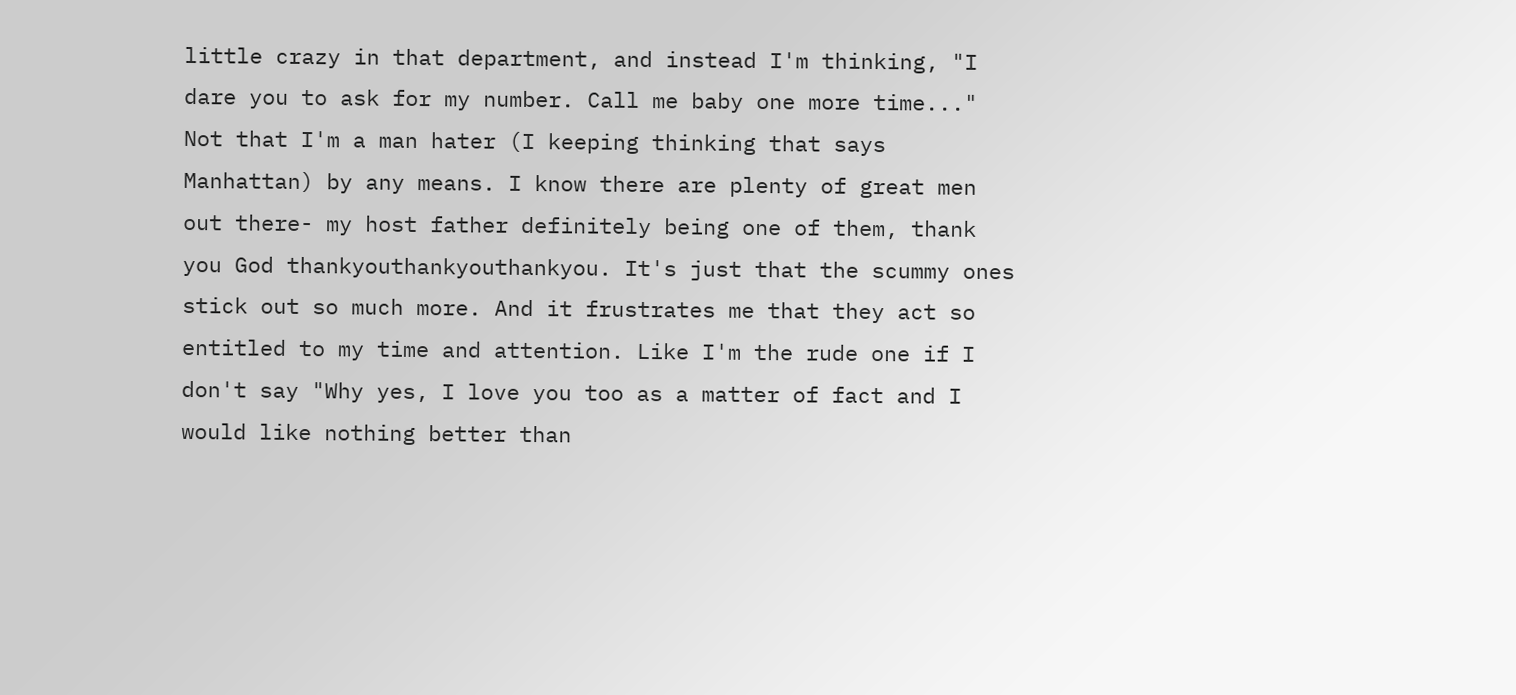little crazy in that department, and instead I'm thinking, "I dare you to ask for my number. Call me baby one more time..."
Not that I'm a man hater (I keeping thinking that says Manhattan) by any means. I know there are plenty of great men out there- my host father definitely being one of them, thank you God thankyouthankyouthankyou. It's just that the scummy ones stick out so much more. And it frustrates me that they act so entitled to my time and attention. Like I'm the rude one if I don't say "Why yes, I love you too as a matter of fact and I would like nothing better than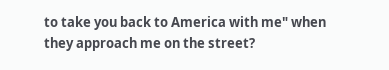to take you back to America with me" when they approach me on the street?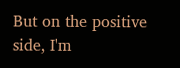But on the positive side, I'm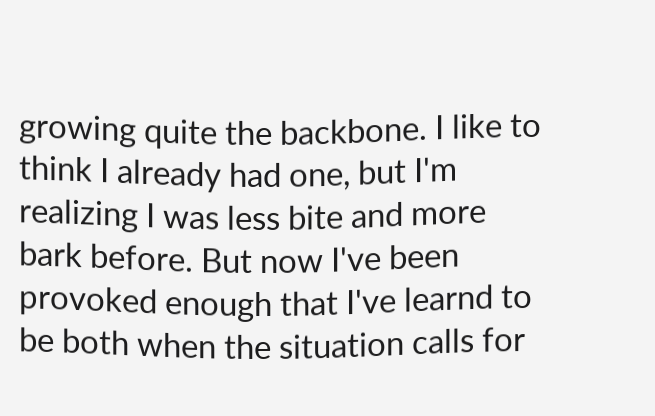growing quite the backbone. I like to think I already had one, but I'm realizing I was less bite and more bark before. But now I've been provoked enough that I've learnd to be both when the situation calls for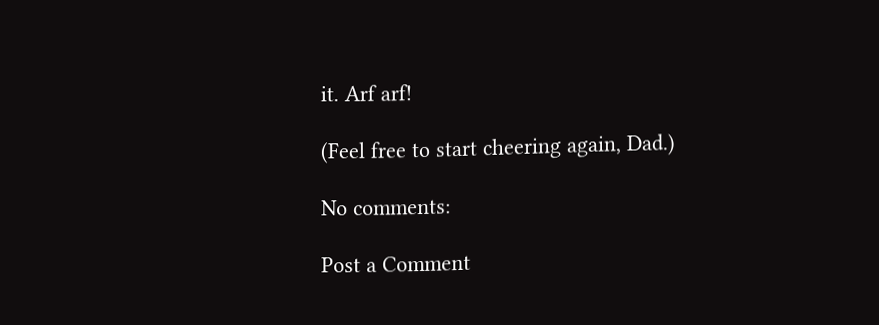it. Arf arf!

(Feel free to start cheering again, Dad.)

No comments:

Post a Comment